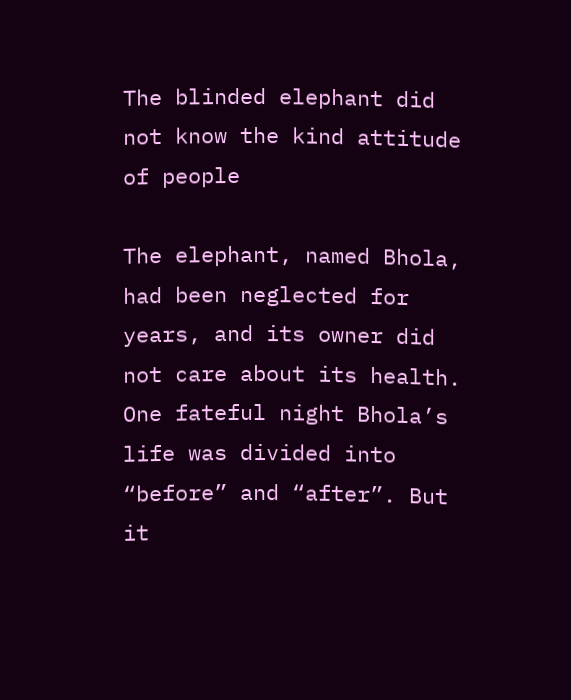The blinded elephant did not know the kind attitude of people

The elephant, named Bhola, had been neglected for years, and its owner did not care about its health. One fateful night Bhola’s life was divided into “before” and “after”. But it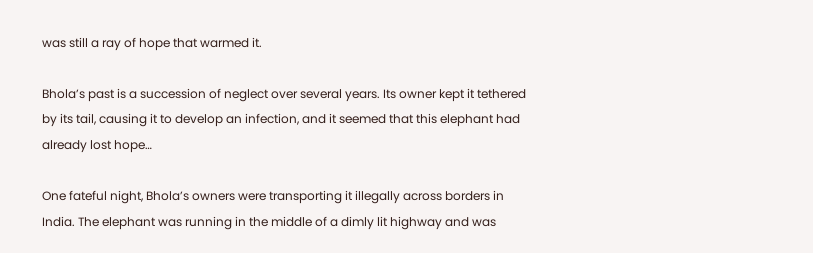was still a ray of hope that warmed it.

Bhola’s past is a succession of neglect over several years. Its owner kept it tethered by its tail, causing it to develop an infection, and it seemed that this elephant had already lost hope…

One fateful night, Bhola’s owners were transporting it illegally across borders in India. The elephant was running in the middle of a dimly lit highway and was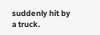suddenly hit by a truck.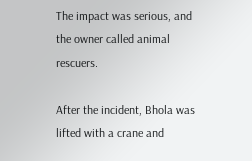The impact was serious, and the owner called animal rescuers.

After the incident, Bhola was lifted with a crane and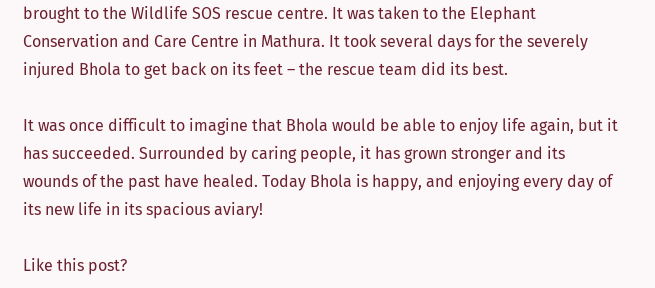brought to the Wildlife SOS rescue centre. It was taken to the Elephant Conservation and Care Centre in Mathura. It took several days for the severely injured Bhola to get back on its feet – the rescue team did its best.

It was once difficult to imagine that Bhola would be able to enjoy life again, but it has succeeded. Surrounded by caring people, it has grown stronger and its wounds of the past have healed. Today Bhola is happy, and enjoying every day of its new life in its spacious aviary!

Like this post?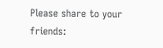Please share to your friends: